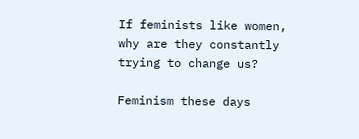If feminists like women, why are they constantly trying to change us?

Feminism these days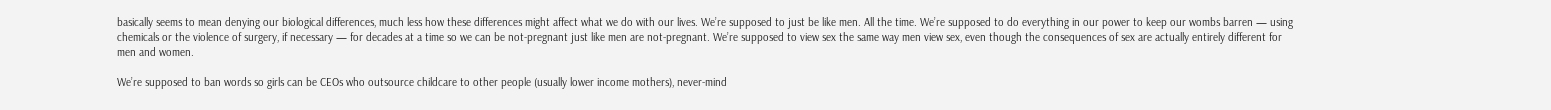basically seems to mean denying our biological differences, much less how these differences might affect what we do with our lives. We’re supposed to just be like men. All the time. We’re supposed to do everything in our power to keep our wombs barren — using chemicals or the violence of surgery, if necessary — for decades at a time so we can be not-pregnant just like men are not-pregnant. We’re supposed to view sex the same way men view sex, even though the consequences of sex are actually entirely different for men and women.

We’re supposed to ban words so girls can be CEOs who outsource childcare to other people (usually lower income mothers), never-mind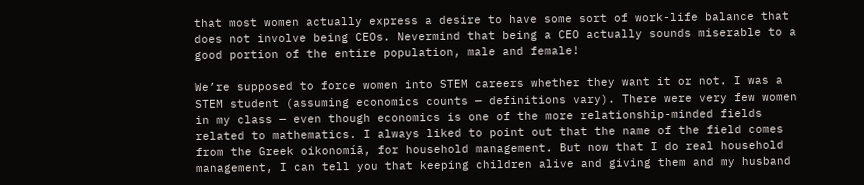that most women actually express a desire to have some sort of work-life balance that does not involve being CEOs. Nevermind that being a CEO actually sounds miserable to a good portion of the entire population, male and female!

We’re supposed to force women into STEM careers whether they want it or not. I was a STEM student (assuming economics counts — definitions vary). There were very few women in my class — even though economics is one of the more relationship-minded fields related to mathematics. I always liked to point out that the name of the field comes from the Greek oikonomíā, for household management. But now that I do real household management, I can tell you that keeping children alive and giving them and my husband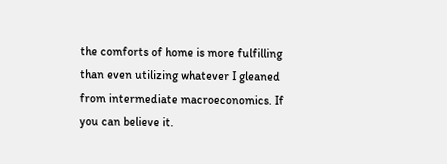the comforts of home is more fulfilling than even utilizing whatever I gleaned from intermediate macroeconomics. If you can believe it.